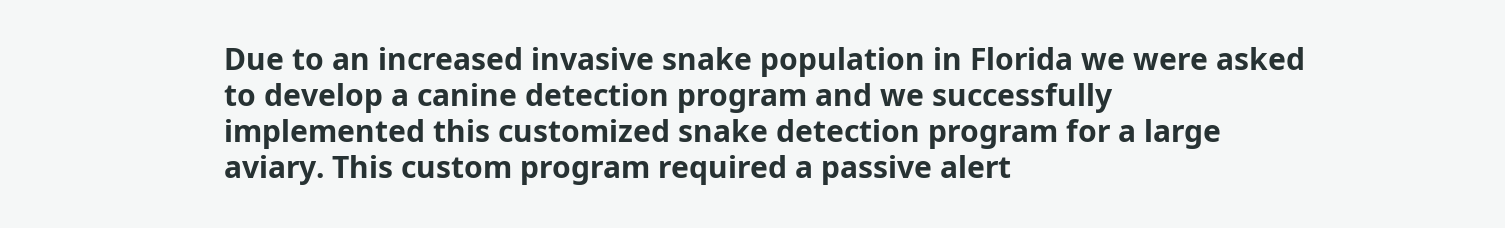Due to an increased invasive snake population in Florida we were asked to develop a canine detection program and we successfully implemented this customized snake detection program for a large aviary. This custom program required a passive alert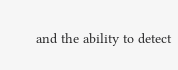and the ability to detect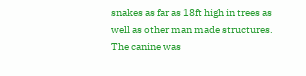snakes as far as 18ft high in trees as well as other man made structures. The canine was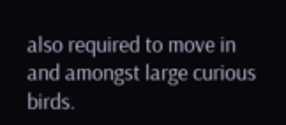also required to move in and amongst large curious birds.